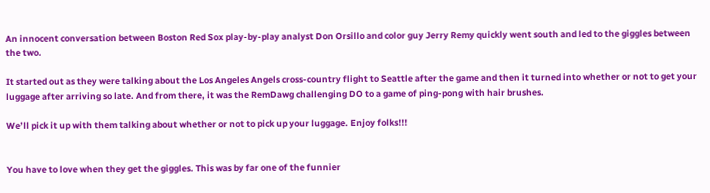An innocent conversation between Boston Red Sox play-by-play analyst Don Orsillo and color guy Jerry Remy quickly went south and led to the giggles between the two.

It started out as they were talking about the Los Angeles Angels cross-country flight to Seattle after the game and then it turned into whether or not to get your luggage after arriving so late. And from there, it was the RemDawg challenging DO to a game of ping-pong with hair brushes.

We’ll pick it up with them talking about whether or not to pick up your luggage. Enjoy folks!!!


You have to love when they get the giggles. This was by far one of the funnier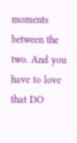moments between the two. And you have to love that DO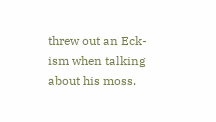threw out an Eck-ism when talking about his moss.